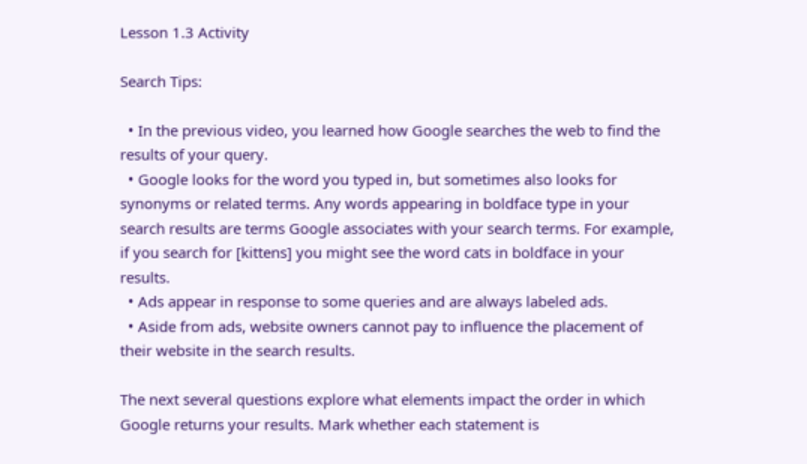Lesson 1.3 Activity

Search Tips:

  • In the previous video, you learned how Google searches the web to find the results of your query.
  • Google looks for the word you typed in, but sometimes also looks for synonyms or related terms. Any words appearing in boldface type in your search results are terms Google associates with your search terms. For example, if you search for [kittens] you might see the word cats in boldface in your results.
  • Ads appear in response to some queries and are always labeled ads.
  • Aside from ads, website owners cannot pay to influence the placement of their website in the search results.

The next several questions explore what elements impact the order in which Google returns your results. Mark whether each statement is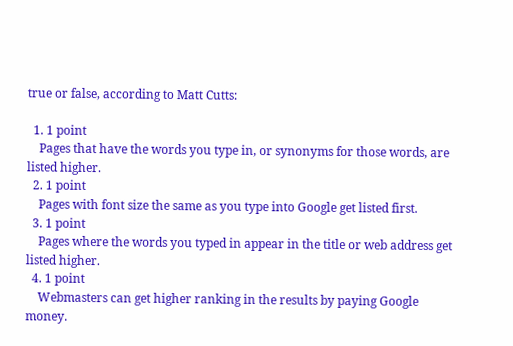true or false, according to Matt Cutts:

  1. 1 point
    Pages that have the words you type in, or synonyms for those words, are listed higher.
  2. 1 point
    Pages with font size the same as you type into Google get listed first.
  3. 1 point
    Pages where the words you typed in appear in the title or web address get listed higher.
  4. 1 point
    Webmasters can get higher ranking in the results by paying Google money.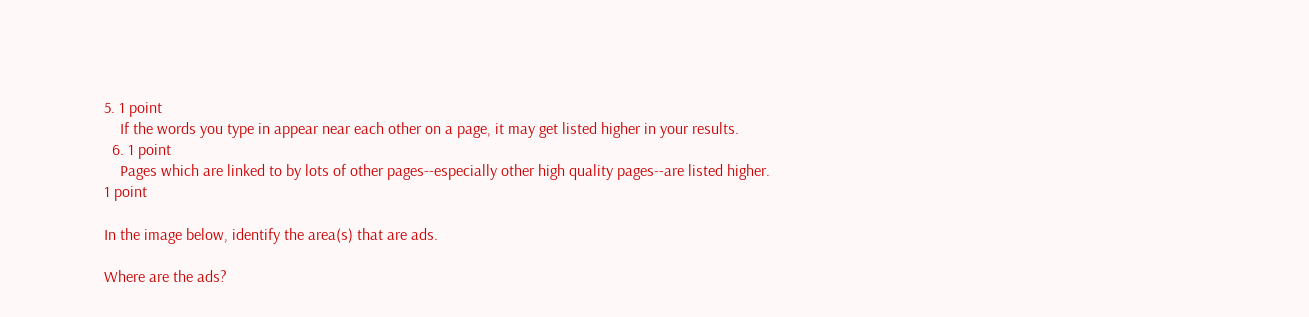5. 1 point
    If the words you type in appear near each other on a page, it may get listed higher in your results.
  6. 1 point
    Pages which are linked to by lots of other pages--especially other high quality pages--are listed higher.
1 point

In the image below, identify the area(s) that are ads.

Where are the ads?